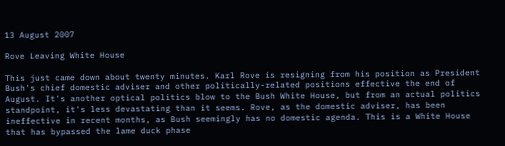13 August 2007

Rove Leaving White House

This just came down about twenty minutes. Karl Rove is resigning from his position as President Bush's chief domestic adviser and other politically-related positions effective the end of August. It's another optical politics blow to the Bush White House, but from an actual politics standpoint, it's less devastating than it seems. Rove, as the domestic adviser, has been ineffective in recent months, as Bush seemingly has no domestic agenda. This is a White House that has bypassed the lame duck phase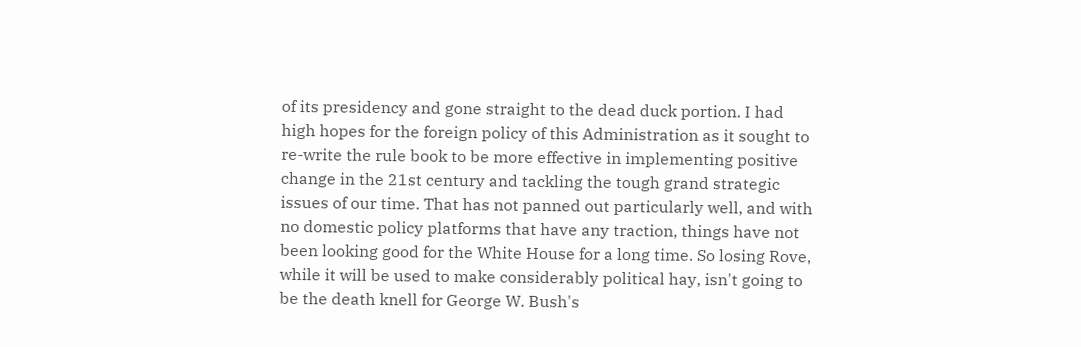of its presidency and gone straight to the dead duck portion. I had high hopes for the foreign policy of this Administration as it sought to re-write the rule book to be more effective in implementing positive change in the 21st century and tackling the tough grand strategic issues of our time. That has not panned out particularly well, and with no domestic policy platforms that have any traction, things have not been looking good for the White House for a long time. So losing Rove, while it will be used to make considerably political hay, isn't going to be the death knell for George W. Bush's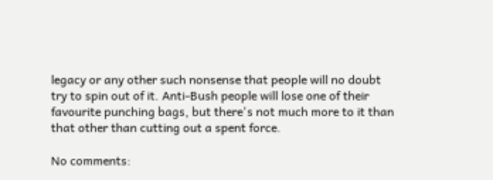legacy or any other such nonsense that people will no doubt try to spin out of it. Anti-Bush people will lose one of their favourite punching bags, but there's not much more to it than that other than cutting out a spent force.

No comments: